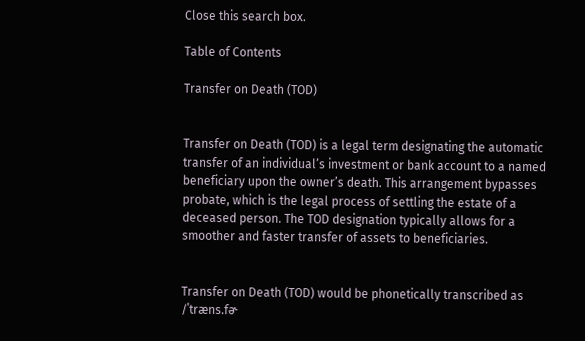Close this search box.

Table of Contents

Transfer on Death (TOD)


Transfer on Death (TOD) is a legal term designating the automatic transfer of an individual’s investment or bank account to a named beneficiary upon the owner’s death. This arrangement bypasses probate, which is the legal process of settling the estate of a deceased person. The TOD designation typically allows for a smoother and faster transfer of assets to beneficiaries.


Transfer on Death (TOD) would be phonetically transcribed as /ˈtræns.fɚ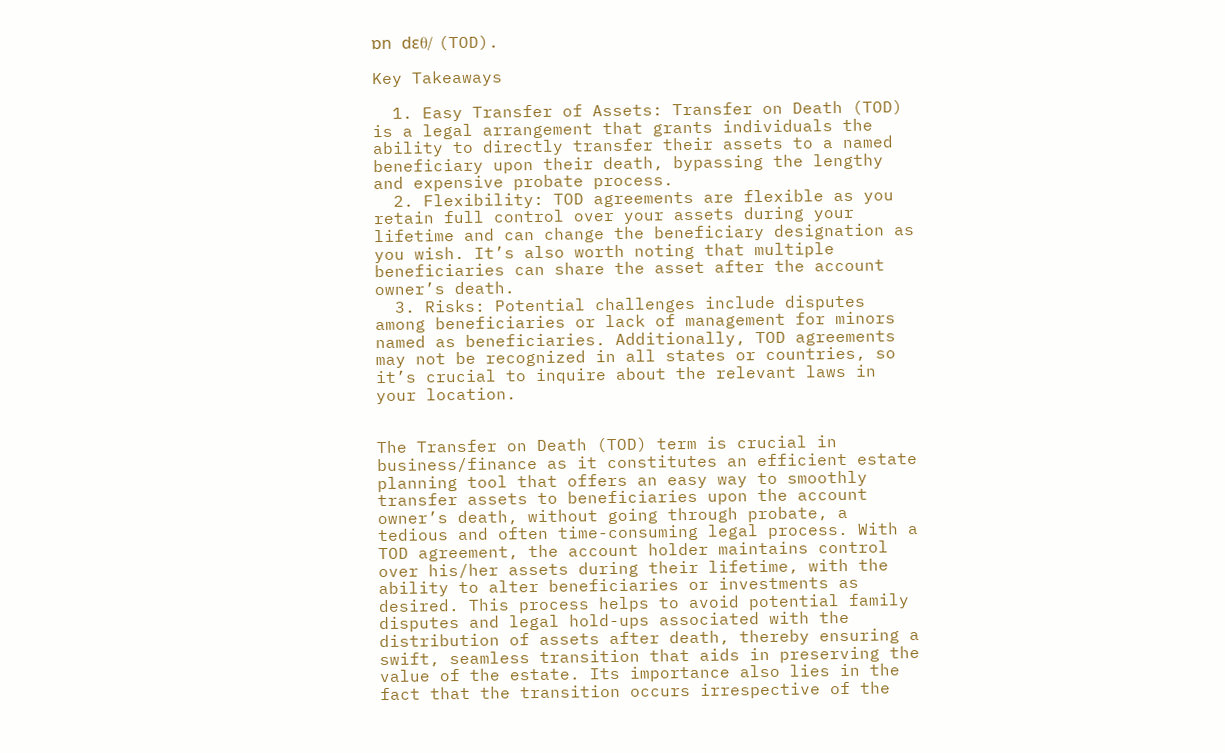ɒn dɛθ/ (TOD).

Key Takeaways

  1. Easy Transfer of Assets: Transfer on Death (TOD) is a legal arrangement that grants individuals the ability to directly transfer their assets to a named beneficiary upon their death, bypassing the lengthy and expensive probate process.
  2. Flexibility: TOD agreements are flexible as you retain full control over your assets during your lifetime and can change the beneficiary designation as you wish. It’s also worth noting that multiple beneficiaries can share the asset after the account owner’s death.
  3. Risks: Potential challenges include disputes among beneficiaries or lack of management for minors named as beneficiaries. Additionally, TOD agreements may not be recognized in all states or countries, so it’s crucial to inquire about the relevant laws in your location.


The Transfer on Death (TOD) term is crucial in business/finance as it constitutes an efficient estate planning tool that offers an easy way to smoothly transfer assets to beneficiaries upon the account owner’s death, without going through probate, a tedious and often time-consuming legal process. With a TOD agreement, the account holder maintains control over his/her assets during their lifetime, with the ability to alter beneficiaries or investments as desired. This process helps to avoid potential family disputes and legal hold-ups associated with the distribution of assets after death, thereby ensuring a swift, seamless transition that aids in preserving the value of the estate. Its importance also lies in the fact that the transition occurs irrespective of the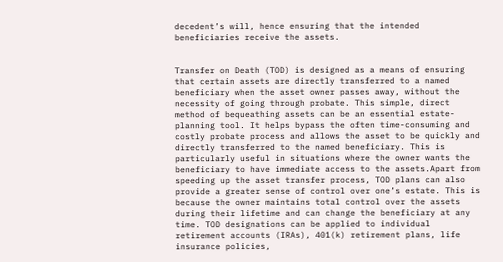decedent’s will, hence ensuring that the intended beneficiaries receive the assets.


Transfer on Death (TOD) is designed as a means of ensuring that certain assets are directly transferred to a named beneficiary when the asset owner passes away, without the necessity of going through probate. This simple, direct method of bequeathing assets can be an essential estate-planning tool. It helps bypass the often time-consuming and costly probate process and allows the asset to be quickly and directly transferred to the named beneficiary. This is particularly useful in situations where the owner wants the beneficiary to have immediate access to the assets.Apart from speeding up the asset transfer process, TOD plans can also provide a greater sense of control over one’s estate. This is because the owner maintains total control over the assets during their lifetime and can change the beneficiary at any time. TOD designations can be applied to individual retirement accounts (IRAs), 401(k) retirement plans, life insurance policies,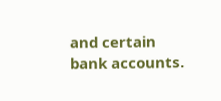and certain bank accounts.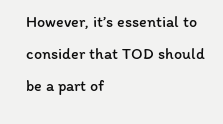However, it’s essential to consider that TOD should be a part of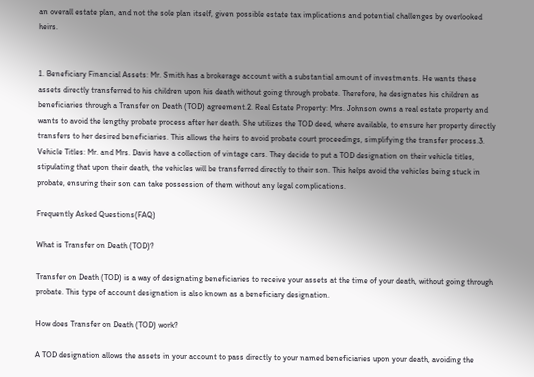an overall estate plan, and not the sole plan itself, given possible estate tax implications and potential challenges by overlooked heirs.


1. Beneficiary Financial Assets: Mr. Smith has a brokerage account with a substantial amount of investments. He wants these assets directly transferred to his children upon his death without going through probate. Therefore, he designates his children as beneficiaries through a Transfer on Death (TOD) agreement.2. Real Estate Property: Mrs. Johnson owns a real estate property and wants to avoid the lengthy probate process after her death. She utilizes the TOD deed, where available, to ensure her property directly transfers to her desired beneficiaries. This allows the heirs to avoid probate court proceedings, simplifying the transfer process.3. Vehicle Titles: Mr. and Mrs. Davis have a collection of vintage cars. They decide to put a TOD designation on their vehicle titles, stipulating that upon their death, the vehicles will be transferred directly to their son. This helps avoid the vehicles being stuck in probate, ensuring their son can take possession of them without any legal complications.

Frequently Asked Questions(FAQ)

What is Transfer on Death (TOD)?

Transfer on Death (TOD) is a way of designating beneficiaries to receive your assets at the time of your death, without going through probate. This type of account designation is also known as a beneficiary designation.

How does Transfer on Death (TOD) work?

A TOD designation allows the assets in your account to pass directly to your named beneficiaries upon your death, avoiding the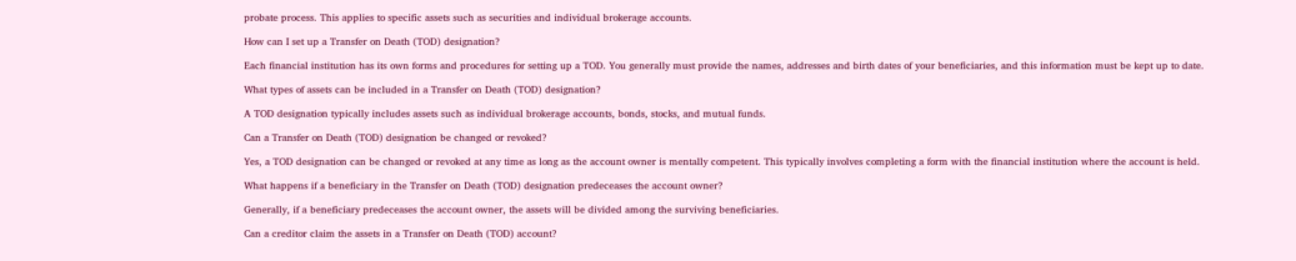probate process. This applies to specific assets such as securities and individual brokerage accounts.

How can I set up a Transfer on Death (TOD) designation?

Each financial institution has its own forms and procedures for setting up a TOD. You generally must provide the names, addresses and birth dates of your beneficiaries, and this information must be kept up to date.

What types of assets can be included in a Transfer on Death (TOD) designation?

A TOD designation typically includes assets such as individual brokerage accounts, bonds, stocks, and mutual funds.

Can a Transfer on Death (TOD) designation be changed or revoked?

Yes, a TOD designation can be changed or revoked at any time as long as the account owner is mentally competent. This typically involves completing a form with the financial institution where the account is held.

What happens if a beneficiary in the Transfer on Death (TOD) designation predeceases the account owner?

Generally, if a beneficiary predeceases the account owner, the assets will be divided among the surviving beneficiaries.

Can a creditor claim the assets in a Transfer on Death (TOD) account?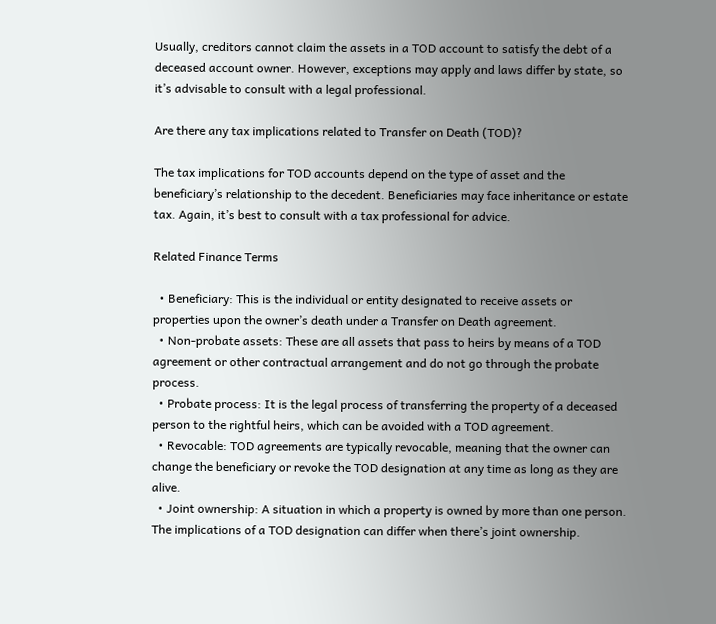Usually, creditors cannot claim the assets in a TOD account to satisfy the debt of a deceased account owner. However, exceptions may apply and laws differ by state, so it’s advisable to consult with a legal professional.

Are there any tax implications related to Transfer on Death (TOD)?

The tax implications for TOD accounts depend on the type of asset and the beneficiary’s relationship to the decedent. Beneficiaries may face inheritance or estate tax. Again, it’s best to consult with a tax professional for advice.

Related Finance Terms

  • Beneficiary: This is the individual or entity designated to receive assets or properties upon the owner’s death under a Transfer on Death agreement.
  • Non-probate assets: These are all assets that pass to heirs by means of a TOD agreement or other contractual arrangement and do not go through the probate process.
  • Probate process: It is the legal process of transferring the property of a deceased person to the rightful heirs, which can be avoided with a TOD agreement.
  • Revocable: TOD agreements are typically revocable, meaning that the owner can change the beneficiary or revoke the TOD designation at any time as long as they are alive.
  • Joint ownership: A situation in which a property is owned by more than one person. The implications of a TOD designation can differ when there’s joint ownership.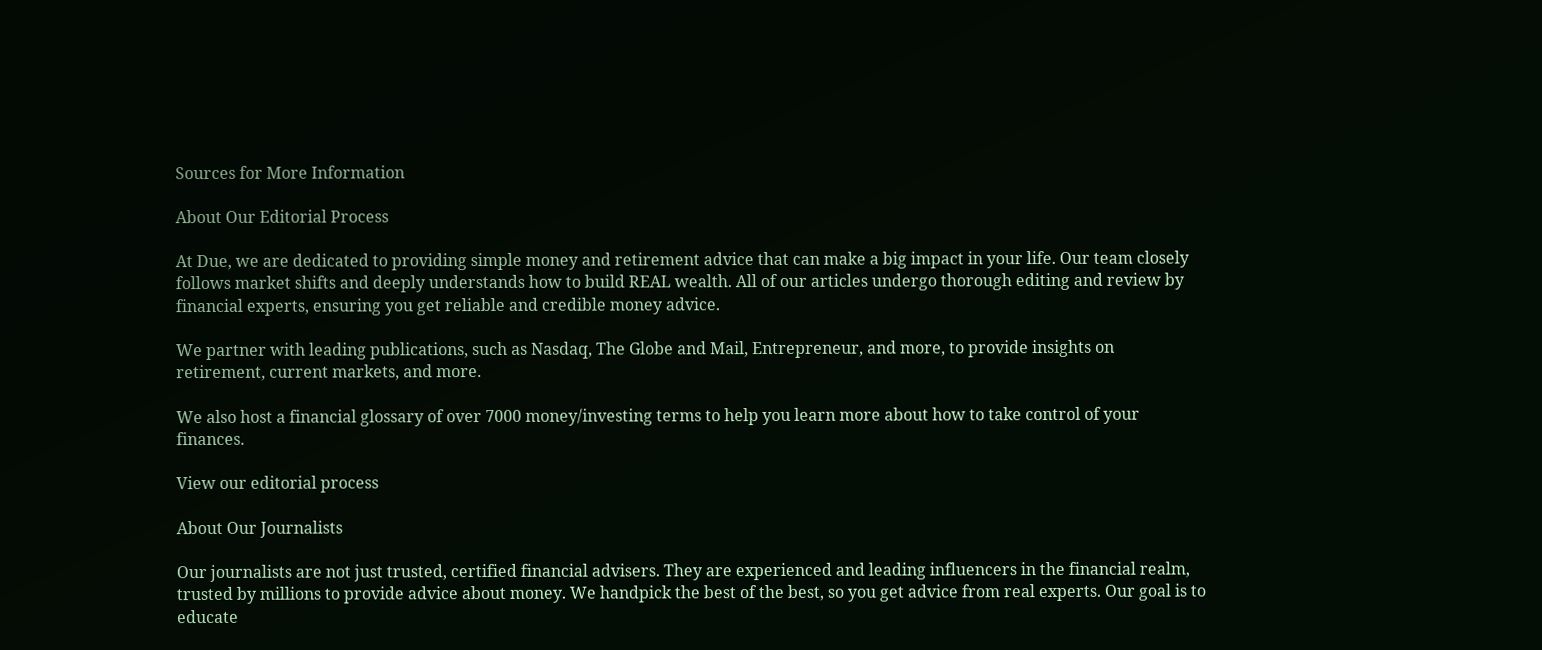Sources for More Information

About Our Editorial Process

At Due, we are dedicated to providing simple money and retirement advice that can make a big impact in your life. Our team closely follows market shifts and deeply understands how to build REAL wealth. All of our articles undergo thorough editing and review by financial experts, ensuring you get reliable and credible money advice.

We partner with leading publications, such as Nasdaq, The Globe and Mail, Entrepreneur, and more, to provide insights on retirement, current markets, and more.

We also host a financial glossary of over 7000 money/investing terms to help you learn more about how to take control of your finances.

View our editorial process

About Our Journalists

Our journalists are not just trusted, certified financial advisers. They are experienced and leading influencers in the financial realm, trusted by millions to provide advice about money. We handpick the best of the best, so you get advice from real experts. Our goal is to educate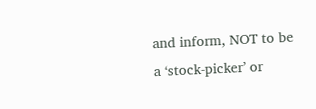and inform, NOT to be a ‘stock-picker’ or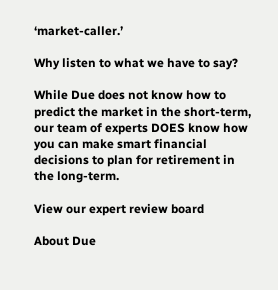‘market-caller.’

Why listen to what we have to say?

While Due does not know how to predict the market in the short-term, our team of experts DOES know how you can make smart financial decisions to plan for retirement in the long-term.

View our expert review board

About Due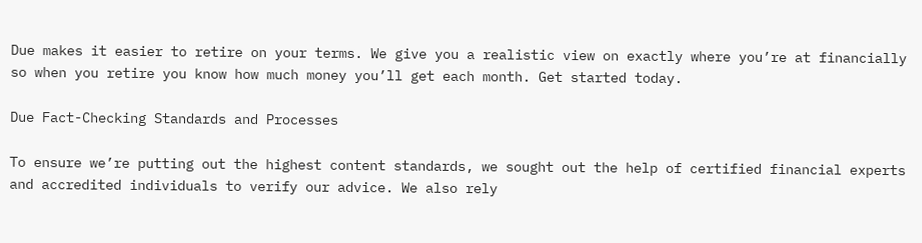Due makes it easier to retire on your terms. We give you a realistic view on exactly where you’re at financially so when you retire you know how much money you’ll get each month. Get started today.

Due Fact-Checking Standards and Processes

To ensure we’re putting out the highest content standards, we sought out the help of certified financial experts and accredited individuals to verify our advice. We also rely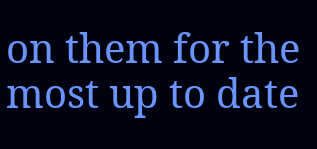on them for the most up to date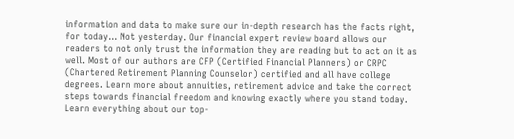information and data to make sure our in-depth research has the facts right, for today… Not yesterday. Our financial expert review board allows our readers to not only trust the information they are reading but to act on it as well. Most of our authors are CFP (Certified Financial Planners) or CRPC (Chartered Retirement Planning Counselor) certified and all have college degrees. Learn more about annuities, retirement advice and take the correct steps towards financial freedom and knowing exactly where you stand today. Learn everything about our top-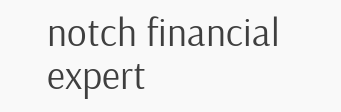notch financial expert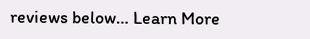reviews below… Learn More